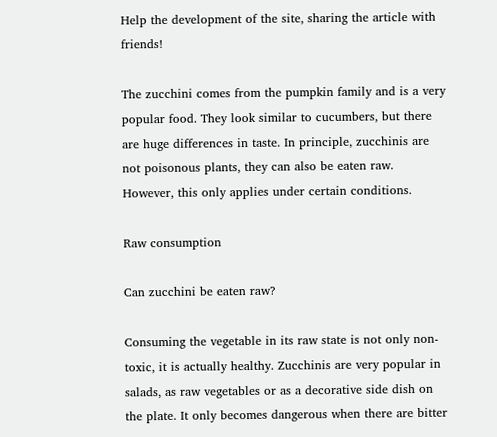Help the development of the site, sharing the article with friends!

The zucchini comes from the pumpkin family and is a very popular food. They look similar to cucumbers, but there are huge differences in taste. In principle, zucchinis are not poisonous plants, they can also be eaten raw. However, this only applies under certain conditions.

Raw consumption

Can zucchini be eaten raw?

Consuming the vegetable in its raw state is not only non-toxic, it is actually healthy. Zucchinis are very popular in salads, as raw vegetables or as a decorative side dish on the plate. It only becomes dangerous when there are bitter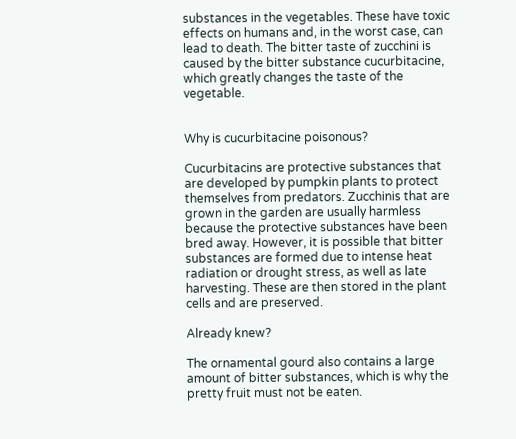substances in the vegetables. These have toxic effects on humans and, in the worst case, can lead to death. The bitter taste of zucchini is caused by the bitter substance cucurbitacine, which greatly changes the taste of the vegetable.


Why is cucurbitacine poisonous?

Cucurbitacins are protective substances that are developed by pumpkin plants to protect themselves from predators. Zucchinis that are grown in the garden are usually harmless because the protective substances have been bred away. However, it is possible that bitter substances are formed due to intense heat radiation or drought stress, as well as late harvesting. These are then stored in the plant cells and are preserved.

Already knew?

The ornamental gourd also contains a large amount of bitter substances, which is why the pretty fruit must not be eaten.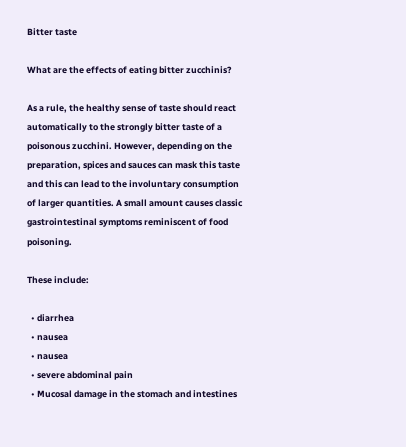Bitter taste

What are the effects of eating bitter zucchinis?

As a rule, the healthy sense of taste should react automatically to the strongly bitter taste of a poisonous zucchini. However, depending on the preparation, spices and sauces can mask this taste and this can lead to the involuntary consumption of larger quantities. A small amount causes classic gastrointestinal symptoms reminiscent of food poisoning.

These include:

  • diarrhea
  • nausea
  • nausea
  • severe abdominal pain
  • Mucosal damage in the stomach and intestines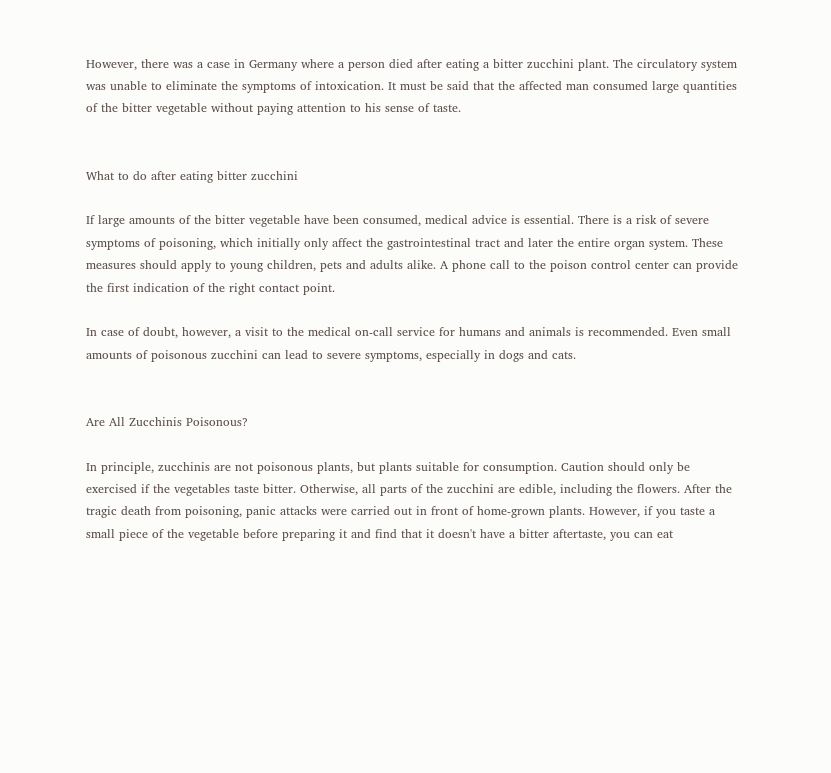However, there was a case in Germany where a person died after eating a bitter zucchini plant. The circulatory system was unable to eliminate the symptoms of intoxication. It must be said that the affected man consumed large quantities of the bitter vegetable without paying attention to his sense of taste.


What to do after eating bitter zucchini

If large amounts of the bitter vegetable have been consumed, medical advice is essential. There is a risk of severe symptoms of poisoning, which initially only affect the gastrointestinal tract and later the entire organ system. These measures should apply to young children, pets and adults alike. A phone call to the poison control center can provide the first indication of the right contact point.

In case of doubt, however, a visit to the medical on-call service for humans and animals is recommended. Even small amounts of poisonous zucchini can lead to severe symptoms, especially in dogs and cats.


Are All Zucchinis Poisonous?

In principle, zucchinis are not poisonous plants, but plants suitable for consumption. Caution should only be exercised if the vegetables taste bitter. Otherwise, all parts of the zucchini are edible, including the flowers. After the tragic death from poisoning, panic attacks were carried out in front of home-grown plants. However, if you taste a small piece of the vegetable before preparing it and find that it doesn't have a bitter aftertaste, you can eat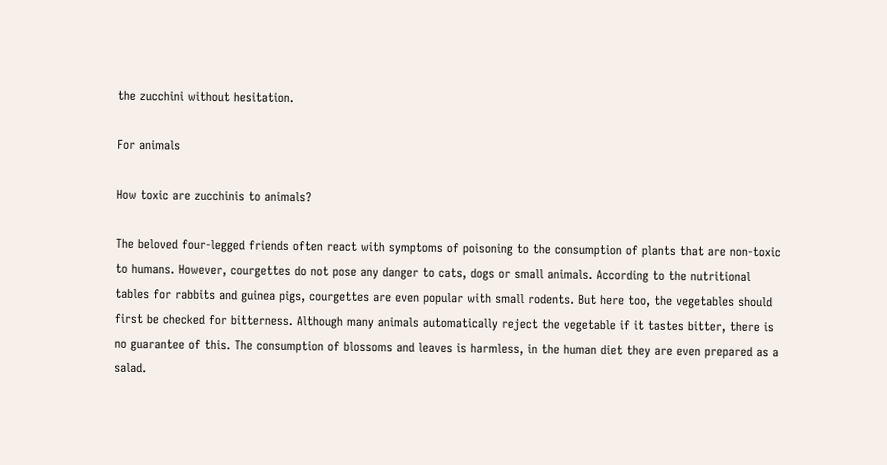the zucchini without hesitation.

For animals

How toxic are zucchinis to animals?

The beloved four-legged friends often react with symptoms of poisoning to the consumption of plants that are non-toxic to humans. However, courgettes do not pose any danger to cats, dogs or small animals. According to the nutritional tables for rabbits and guinea pigs, courgettes are even popular with small rodents. But here too, the vegetables should first be checked for bitterness. Although many animals automatically reject the vegetable if it tastes bitter, there is no guarantee of this. The consumption of blossoms and leaves is harmless, in the human diet they are even prepared as a salad.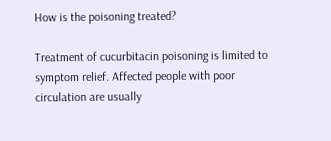How is the poisoning treated?

Treatment of cucurbitacin poisoning is limited to symptom relief. Affected people with poor circulation are usually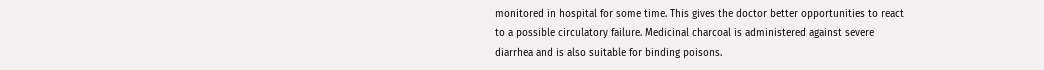monitored in hospital for some time. This gives the doctor better opportunities to react to a possible circulatory failure. Medicinal charcoal is administered against severe diarrhea and is also suitable for binding poisons.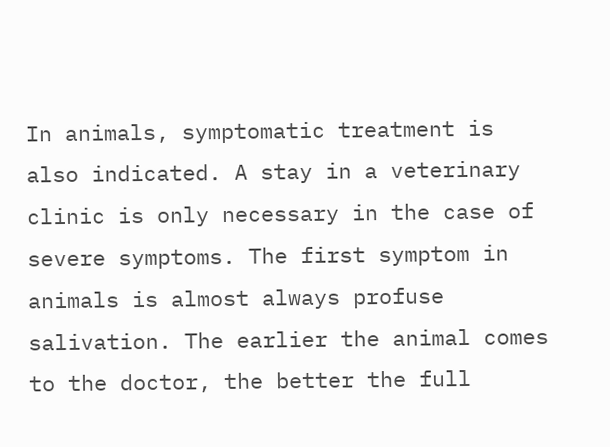In animals, symptomatic treatment is also indicated. A stay in a veterinary clinic is only necessary in the case of severe symptoms. The first symptom in animals is almost always profuse salivation. The earlier the animal comes to the doctor, the better the full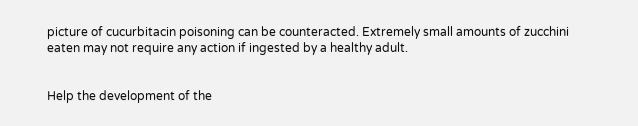picture of cucurbitacin poisoning can be counteracted. Extremely small amounts of zucchini eaten may not require any action if ingested by a healthy adult.


Help the development of the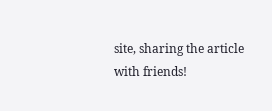site, sharing the article with friends!